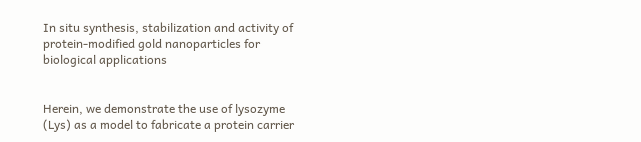In situ synthesis, stabilization and activity of protein-modified gold nanoparticles for biological applications


Herein, we demonstrate the use of lysozyme (Lys) as a model to fabricate a protein carrier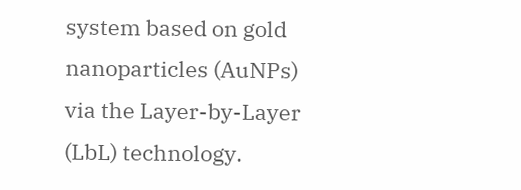system based on gold nanoparticles (AuNPs) via the Layer-by-Layer (LbL) technology.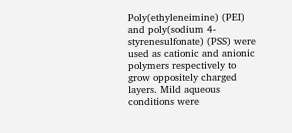Poly(ethyleneimine) (PEI) and poly(sodium 4-styrenesulfonate) (PSS) were used as cationic and anionic polymers respectively to grow oppositely charged layers. Mild aqueous conditions were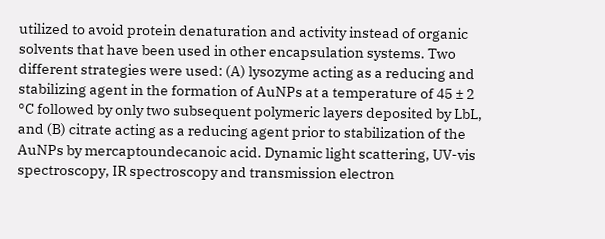utilized to avoid protein denaturation and activity instead of organic solvents that have been used in other encapsulation systems. Two different strategies were used: (A) lysozyme acting as a reducing and stabilizing agent in the formation of AuNPs at a temperature of 45 ± 2 °C followed by only two subsequent polymeric layers deposited by LbL, and (B) citrate acting as a reducing agent prior to stabilization of the AuNPs by mercaptoundecanoic acid. Dynamic light scattering, UV-vis spectroscopy, IR spectroscopy and transmission electron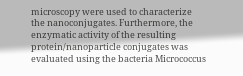microscopy were used to characterize the nanoconjugates. Furthermore, the enzymatic activity of the resulting protein/nanoparticle conjugates was evaluated using the bacteria Micrococcus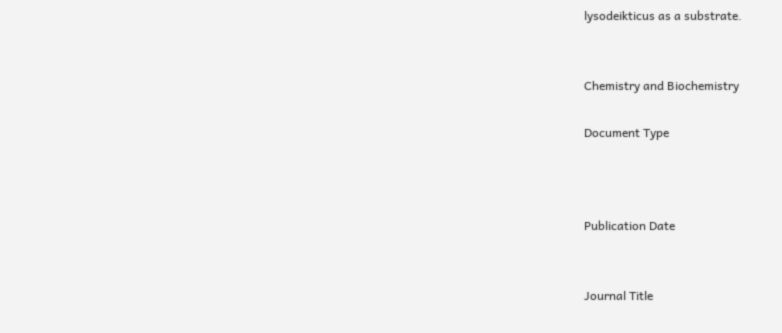lysodeikticus as a substrate.


Chemistry and Biochemistry

Document Type



Publication Date


Journal Title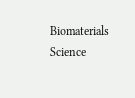Biomaterials Science